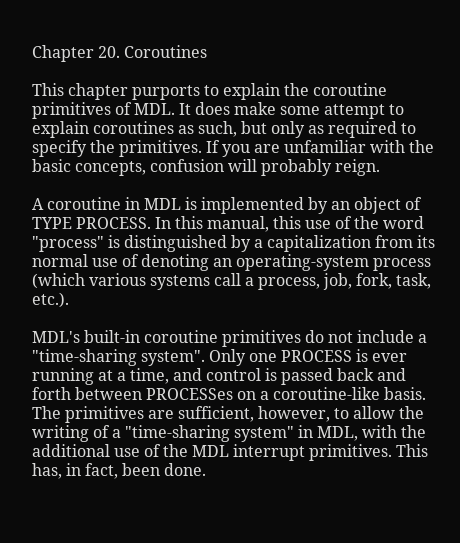Chapter 20. Coroutines

This chapter purports to explain the coroutine primitives of MDL. It does make some attempt to explain coroutines as such, but only as required to specify the primitives. If you are unfamiliar with the basic concepts, confusion will probably reign.

A coroutine in MDL is implemented by an object of TYPE PROCESS. In this manual, this use of the word "process" is distinguished by a capitalization from its normal use of denoting an operating-system process (which various systems call a process, job, fork, task, etc.).

MDL's built-in coroutine primitives do not include a "time-sharing system". Only one PROCESS is ever running at a time, and control is passed back and forth between PROCESSes on a coroutine-like basis. The primitives are sufficient, however, to allow the writing of a "time-sharing system" in MDL, with the additional use of the MDL interrupt primitives. This has, in fact, been done.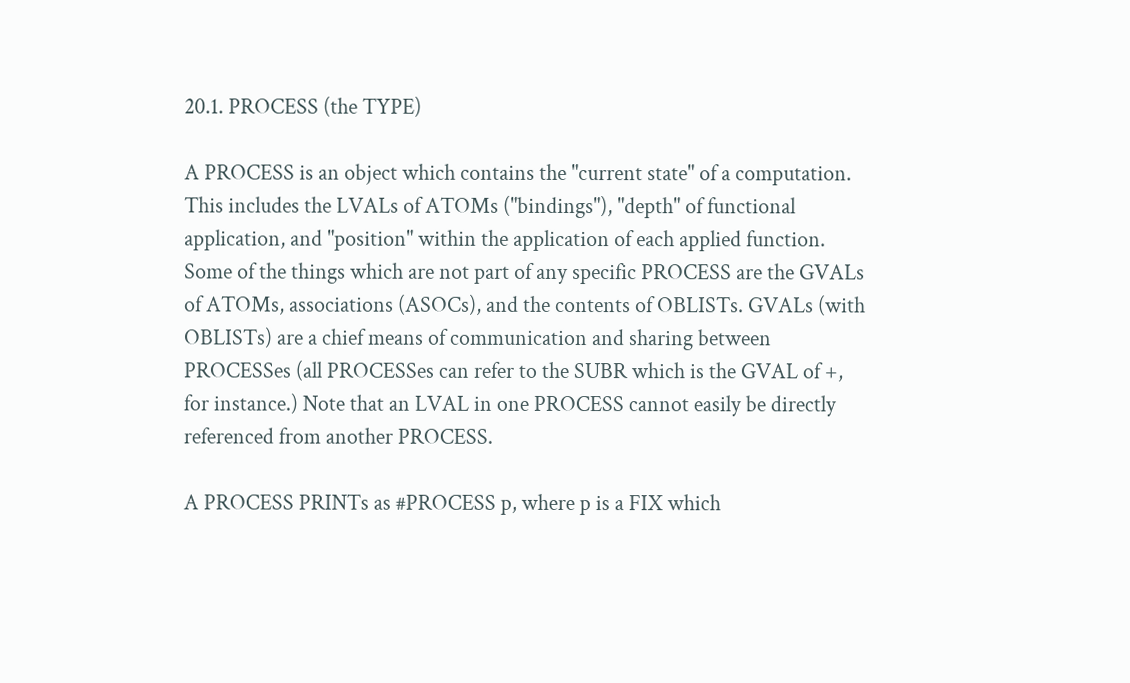20.1. PROCESS (the TYPE)

A PROCESS is an object which contains the "current state" of a computation. This includes the LVALs of ATOMs ("bindings"), "depth" of functional application, and "position" within the application of each applied function. Some of the things which are not part of any specific PROCESS are the GVALs of ATOMs, associations (ASOCs), and the contents of OBLISTs. GVALs (with OBLISTs) are a chief means of communication and sharing between PROCESSes (all PROCESSes can refer to the SUBR which is the GVAL of +, for instance.) Note that an LVAL in one PROCESS cannot easily be directly referenced from another PROCESS.

A PROCESS PRINTs as #PROCESS p, where p is a FIX which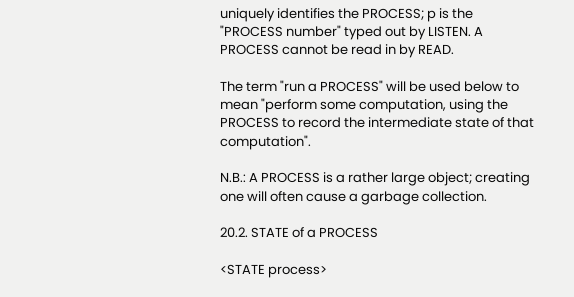uniquely identifies the PROCESS; p is the "PROCESS number" typed out by LISTEN. A PROCESS cannot be read in by READ.

The term "run a PROCESS" will be used below to mean "perform some computation, using the PROCESS to record the intermediate state of that computation".

N.B.: A PROCESS is a rather large object; creating one will often cause a garbage collection.

20.2. STATE of a PROCESS

<STATE process>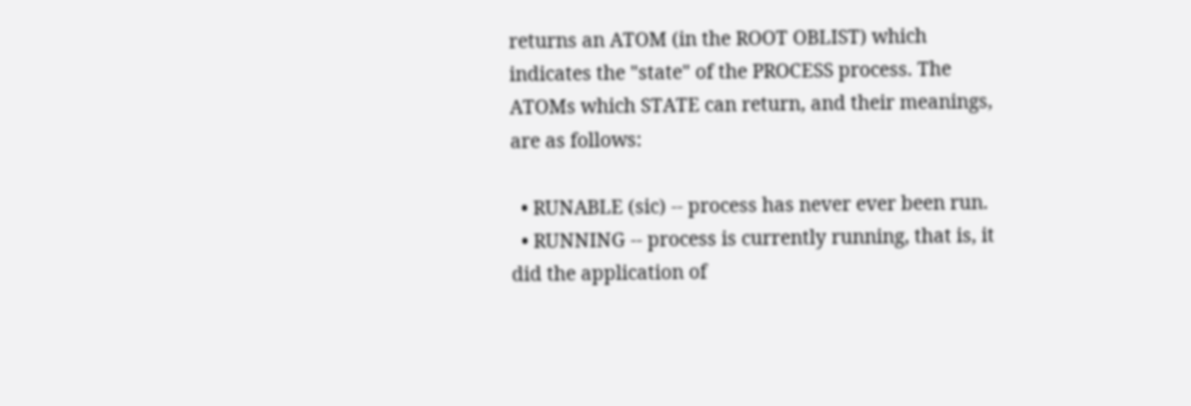returns an ATOM (in the ROOT OBLIST) which indicates the "state" of the PROCESS process. The ATOMs which STATE can return, and their meanings, are as follows:

  • RUNABLE (sic) -- process has never ever been run.
  • RUNNING -- process is currently running, that is, it did the application of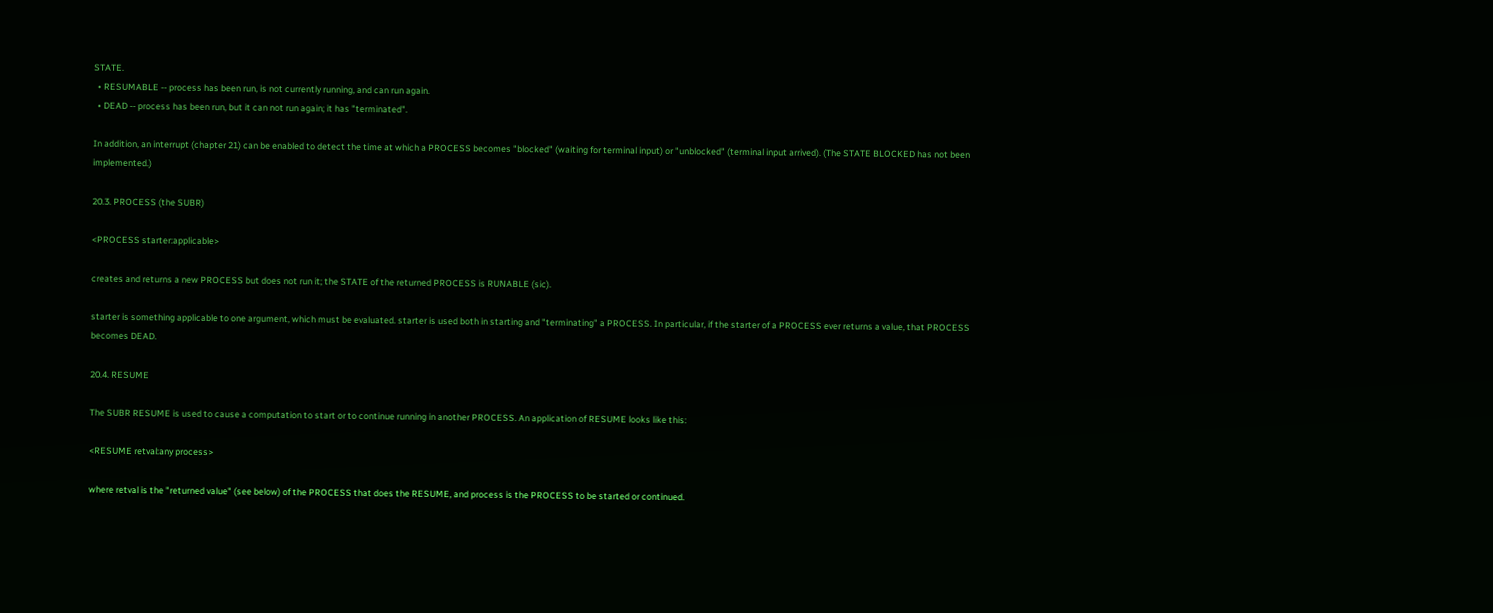STATE.
  • RESUMABLE -- process has been run, is not currently running, and can run again.
  • DEAD -- process has been run, but it can not run again; it has "terminated".

In addition, an interrupt (chapter 21) can be enabled to detect the time at which a PROCESS becomes "blocked" (waiting for terminal input) or "unblocked" (terminal input arrived). (The STATE BLOCKED has not been implemented.)

20.3. PROCESS (the SUBR)

<PROCESS starter:applicable>

creates and returns a new PROCESS but does not run it; the STATE of the returned PROCESS is RUNABLE (sic).

starter is something applicable to one argument, which must be evaluated. starter is used both in starting and "terminating" a PROCESS. In particular, if the starter of a PROCESS ever returns a value, that PROCESS becomes DEAD.

20.4. RESUME

The SUBR RESUME is used to cause a computation to start or to continue running in another PROCESS. An application of RESUME looks like this:

<RESUME retval:any process>

where retval is the "returned value" (see below) of the PROCESS that does the RESUME, and process is the PROCESS to be started or continued.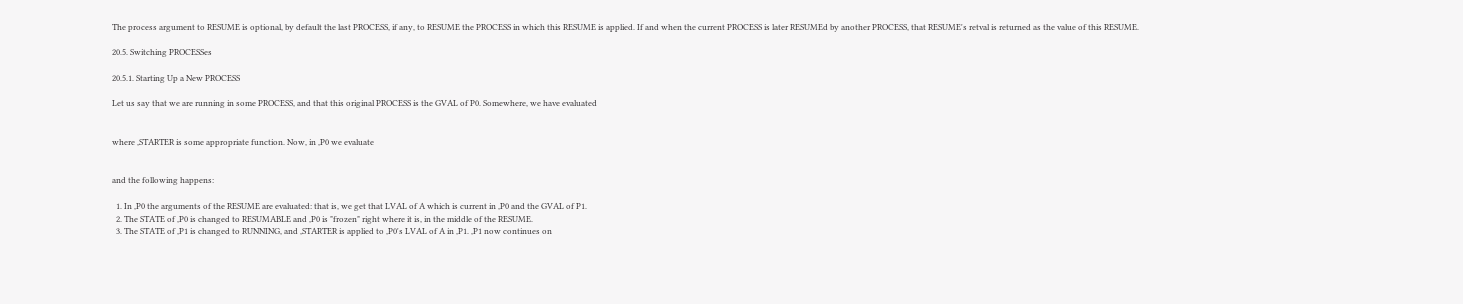The process argument to RESUME is optional, by default the last PROCESS, if any, to RESUME the PROCESS in which this RESUME is applied. If and when the current PROCESS is later RESUMEd by another PROCESS, that RESUME's retval is returned as the value of this RESUME.

20.5. Switching PROCESSes

20.5.1. Starting Up a New PROCESS

Let us say that we are running in some PROCESS, and that this original PROCESS is the GVAL of P0. Somewhere, we have evaluated


where ,STARTER is some appropriate function. Now, in ,P0 we evaluate


and the following happens:

  1. In ,P0 the arguments of the RESUME are evaluated: that is, we get that LVAL of A which is current in ,P0 and the GVAL of P1.
  2. The STATE of ,P0 is changed to RESUMABLE and ,P0 is "frozen" right where it is, in the middle of the RESUME.
  3. The STATE of ,P1 is changed to RUNNING, and ,STARTER is applied to ,P0's LVAL of A in ,P1. ,P1 now continues on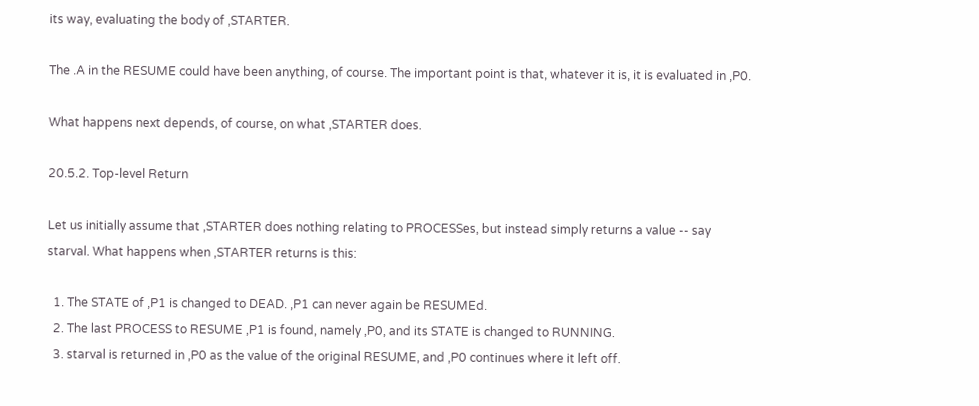its way, evaluating the body of ,STARTER.

The .A in the RESUME could have been anything, of course. The important point is that, whatever it is, it is evaluated in ,P0.

What happens next depends, of course, on what ,STARTER does.

20.5.2. Top-level Return

Let us initially assume that ,STARTER does nothing relating to PROCESSes, but instead simply returns a value -- say starval. What happens when ,STARTER returns is this:

  1. The STATE of ,P1 is changed to DEAD. ,P1 can never again be RESUMEd.
  2. The last PROCESS to RESUME ,P1 is found, namely ,P0, and its STATE is changed to RUNNING.
  3. starval is returned in ,P0 as the value of the original RESUME, and ,P0 continues where it left off.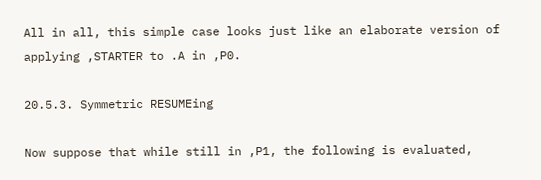All in all, this simple case looks just like an elaborate version of applying ,STARTER to .A in ,P0.

20.5.3. Symmetric RESUMEing

Now suppose that while still in ,P1, the following is evaluated,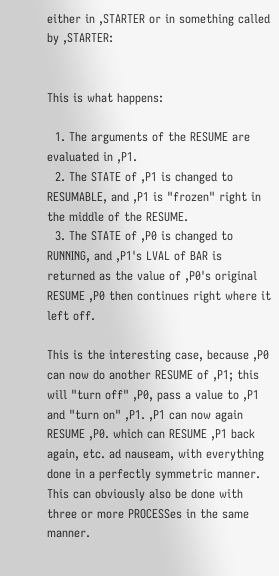either in ,STARTER or in something called by ,STARTER:


This is what happens:

  1. The arguments of the RESUME are evaluated in ,P1.
  2. The STATE of ,P1 is changed to RESUMABLE, and ,P1 is "frozen" right in the middle of the RESUME.
  3. The STATE of ,P0 is changed to RUNNING, and ,P1's LVAL of BAR is returned as the value of ,P0's original RESUME ,P0 then continues right where it left off.

This is the interesting case, because ,P0 can now do another RESUME of ,P1; this will "turn off" ,P0, pass a value to ,P1 and "turn on" ,P1. ,P1 can now again RESUME ,P0. which can RESUME ,P1 back again, etc. ad nauseam, with everything done in a perfectly symmetric manner. This can obviously also be done with three or more PROCESSes in the same manner.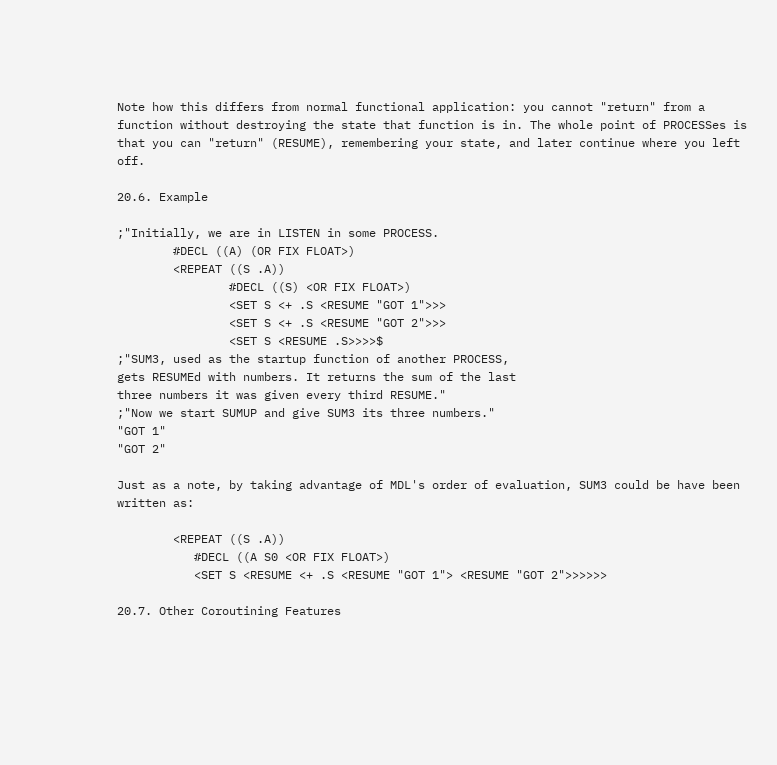Note how this differs from normal functional application: you cannot "return" from a function without destroying the state that function is in. The whole point of PROCESSes is that you can "return" (RESUME), remembering your state, and later continue where you left off.

20.6. Example

;"Initially, we are in LISTEN in some PROCESS.
        #DECL ((A) (OR FIX FLOAT>)
        <REPEAT ((S .A))
                #DECL ((S) <OR FIX FLOAT>)
                <SET S <+ .S <RESUME "GOT 1">>>
                <SET S <+ .S <RESUME "GOT 2">>>
                <SET S <RESUME .S>>>>$
;"SUM3, used as the startup function of another PROCESS,
gets RESUMEd with numbers. It returns the sum of the last
three numbers it was given every third RESUME."
;"Now we start SUMUP and give SUM3 its three numbers."
"GOT 1"
"GOT 2"

Just as a note, by taking advantage of MDL's order of evaluation, SUM3 could be have been written as:

        <REPEAT ((S .A))
           #DECL ((A S0 <OR FIX FLOAT>)
           <SET S <RESUME <+ .S <RESUME "GOT 1"> <RESUME "GOT 2">>>>>>

20.7. Other Coroutining Features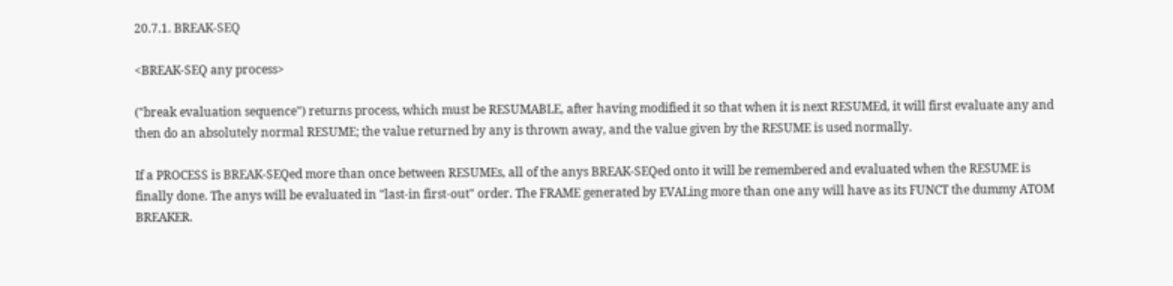20.7.1. BREAK-SEQ

<BREAK-SEQ any process>

("break evaluation sequence") returns process, which must be RESUMABLE, after having modified it so that when it is next RESUMEd, it will first evaluate any and then do an absolutely normal RESUME; the value returned by any is thrown away, and the value given by the RESUME is used normally.

If a PROCESS is BREAK-SEQed more than once between RESUMEs, all of the anys BREAK-SEQed onto it will be remembered and evaluated when the RESUME is finally done. The anys will be evaluated in "last-in first-out" order. The FRAME generated by EVALing more than one any will have as its FUNCT the dummy ATOM BREAKER.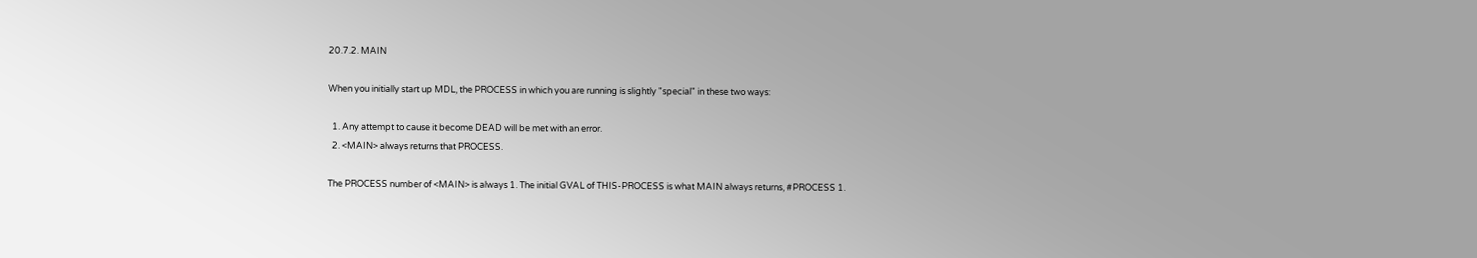20.7.2. MAIN

When you initially start up MDL, the PROCESS in which you are running is slightly "special" in these two ways:

  1. Any attempt to cause it become DEAD will be met with an error.
  2. <MAIN> always returns that PROCESS.

The PROCESS number of <MAIN> is always 1. The initial GVAL of THIS-PROCESS is what MAIN always returns, #PROCESS 1.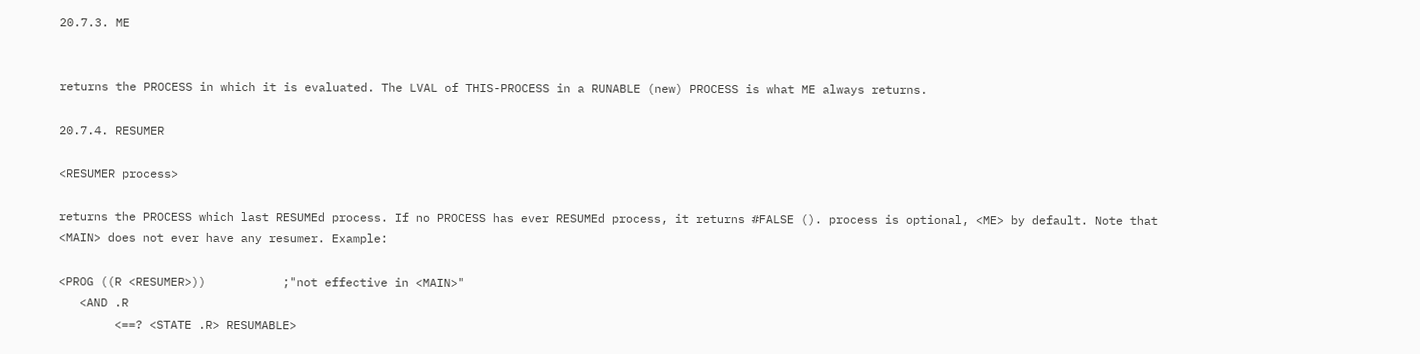20.7.3. ME


returns the PROCESS in which it is evaluated. The LVAL of THIS-PROCESS in a RUNABLE (new) PROCESS is what ME always returns.

20.7.4. RESUMER

<RESUMER process>

returns the PROCESS which last RESUMEd process. If no PROCESS has ever RESUMEd process, it returns #FALSE (). process is optional, <ME> by default. Note that <MAIN> does not ever have any resumer. Example:

<PROG ((R <RESUMER>))           ;"not effective in <MAIN>"
   <AND .R
        <==? <STATE .R> RESUMABLE>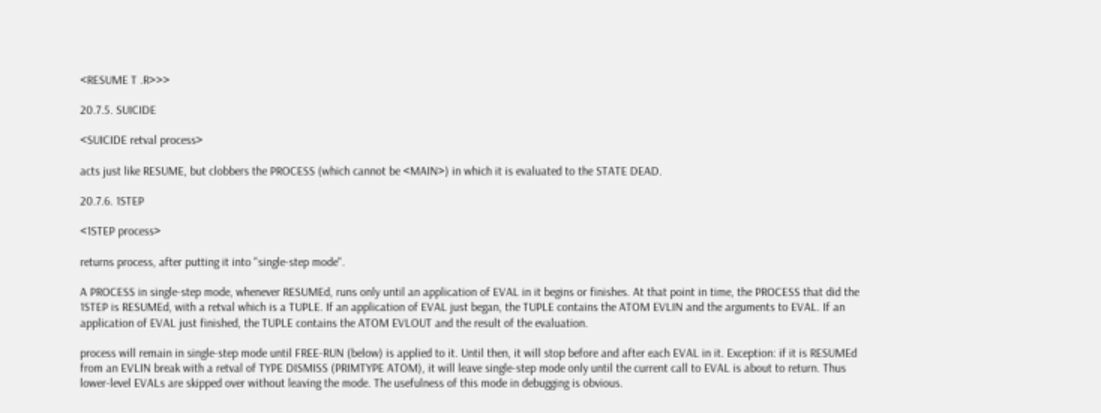<RESUME T .R>>>

20.7.5. SUICIDE

<SUICIDE retval process>

acts just like RESUME, but clobbers the PROCESS (which cannot be <MAIN>) in which it is evaluated to the STATE DEAD.

20.7.6. 1STEP

<1STEP process>

returns process, after putting it into "single-step mode".

A PROCESS in single-step mode, whenever RESUMEd, runs only until an application of EVAL in it begins or finishes. At that point in time, the PROCESS that did the 1STEP is RESUMEd, with a retval which is a TUPLE. If an application of EVAL just began, the TUPLE contains the ATOM EVLIN and the arguments to EVAL. If an application of EVAL just finished, the TUPLE contains the ATOM EVLOUT and the result of the evaluation.

process will remain in single-step mode until FREE-RUN (below) is applied to it. Until then, it will stop before and after each EVAL in it. Exception: if it is RESUMEd from an EVLIN break with a retval of TYPE DISMISS (PRIMTYPE ATOM), it will leave single-step mode only until the current call to EVAL is about to return. Thus lower-level EVALs are skipped over without leaving the mode. The usefulness of this mode in debugging is obvious.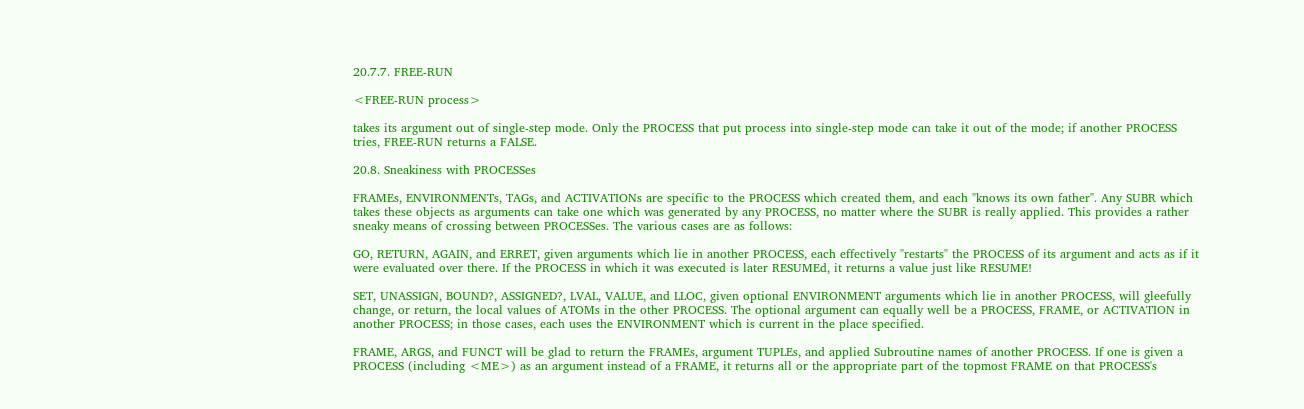20.7.7. FREE-RUN

<FREE-RUN process>

takes its argument out of single-step mode. Only the PROCESS that put process into single-step mode can take it out of the mode; if another PROCESS tries, FREE-RUN returns a FALSE.

20.8. Sneakiness with PROCESSes

FRAMEs, ENVIRONMENTs, TAGs, and ACTIVATIONs are specific to the PROCESS which created them, and each "knows its own father". Any SUBR which takes these objects as arguments can take one which was generated by any PROCESS, no matter where the SUBR is really applied. This provides a rather sneaky means of crossing between PROCESSes. The various cases are as follows:

GO, RETURN, AGAIN, and ERRET, given arguments which lie in another PROCESS, each effectively "restarts" the PROCESS of its argument and acts as if it were evaluated over there. If the PROCESS in which it was executed is later RESUMEd, it returns a value just like RESUME!

SET, UNASSIGN, BOUND?, ASSIGNED?, LVAL, VALUE, and LLOC, given optional ENVIRONMENT arguments which lie in another PROCESS, will gleefully change, or return, the local values of ATOMs in the other PROCESS. The optional argument can equally well be a PROCESS, FRAME, or ACTIVATION in another PROCESS; in those cases, each uses the ENVIRONMENT which is current in the place specified.

FRAME, ARGS, and FUNCT will be glad to return the FRAMEs, argument TUPLEs, and applied Subroutine names of another PROCESS. If one is given a PROCESS (including <ME>) as an argument instead of a FRAME, it returns all or the appropriate part of the topmost FRAME on that PROCESS's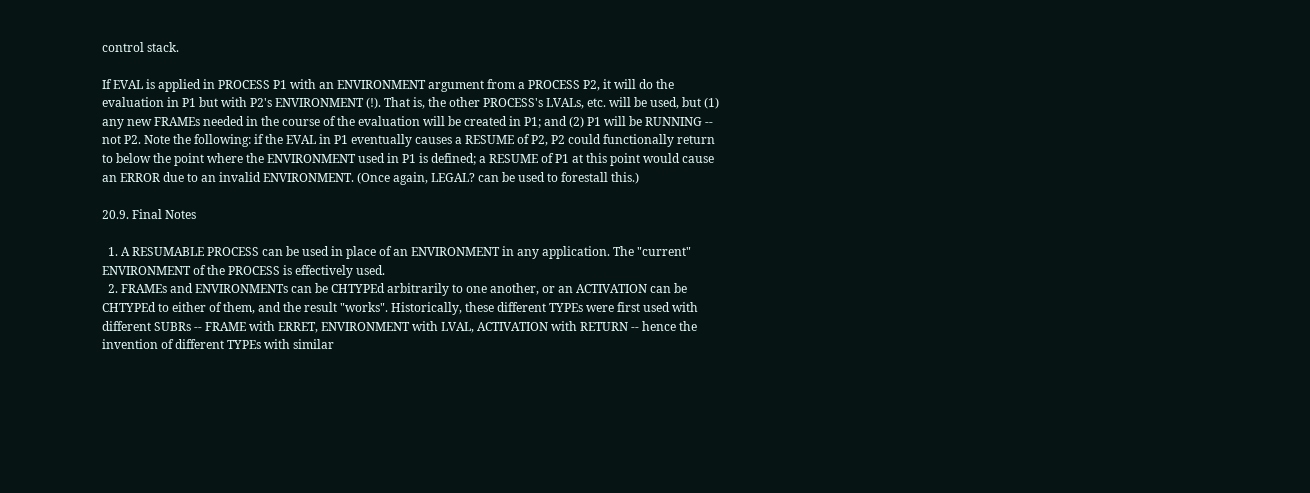control stack.

If EVAL is applied in PROCESS P1 with an ENVIRONMENT argument from a PROCESS P2, it will do the evaluation in P1 but with P2's ENVIRONMENT (!). That is, the other PROCESS's LVALs, etc. will be used, but (1) any new FRAMEs needed in the course of the evaluation will be created in P1; and (2) P1 will be RUNNING -- not P2. Note the following: if the EVAL in P1 eventually causes a RESUME of P2, P2 could functionally return to below the point where the ENVIRONMENT used in P1 is defined; a RESUME of P1 at this point would cause an ERROR due to an invalid ENVIRONMENT. (Once again, LEGAL? can be used to forestall this.)

20.9. Final Notes

  1. A RESUMABLE PROCESS can be used in place of an ENVIRONMENT in any application. The "current" ENVIRONMENT of the PROCESS is effectively used.
  2. FRAMEs and ENVIRONMENTs can be CHTYPEd arbitrarily to one another, or an ACTIVATION can be CHTYPEd to either of them, and the result "works". Historically, these different TYPEs were first used with different SUBRs -- FRAME with ERRET, ENVIRONMENT with LVAL, ACTIVATION with RETURN -- hence the invention of different TYPEs with similar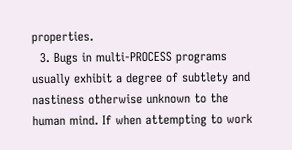properties.
  3. Bugs in multi-PROCESS programs usually exhibit a degree of subtlety and nastiness otherwise unknown to the human mind. If when attempting to work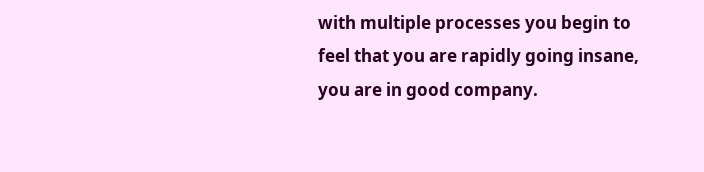with multiple processes you begin to feel that you are rapidly going insane, you are in good company.